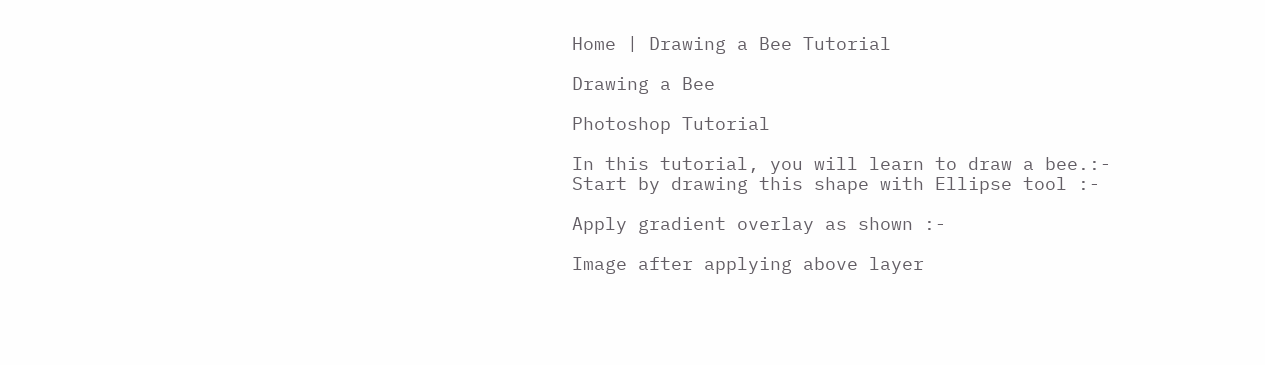Home | Drawing a Bee Tutorial

Drawing a Bee

Photoshop Tutorial

In this tutorial, you will learn to draw a bee.:-
Start by drawing this shape with Ellipse tool :-

Apply gradient overlay as shown :-

Image after applying above layer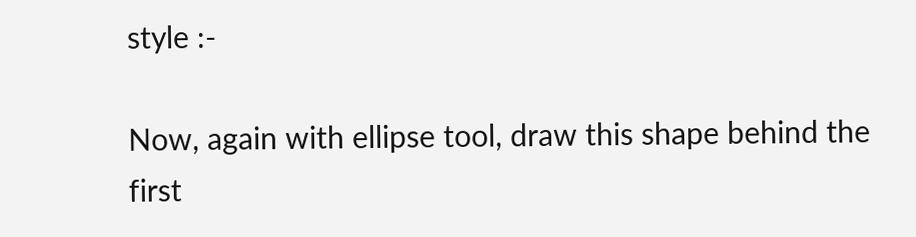style :-

Now, again with ellipse tool, draw this shape behind the first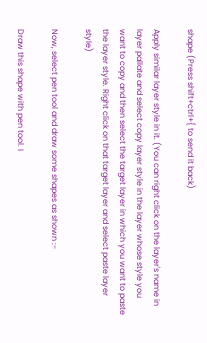shape (Press shift+ctrl+{ to send it back)

Apply similar layer style in it. (You can right click on the layer's name in layer pallate and select copy layer style in the layer whose style you want to copy and then select the target layer in which you want to paste the layer style. Right click on that target layer and select paste layer style)

Now, select pen tool and draw some shapes as shown :-

Draw this shape with pen tool. I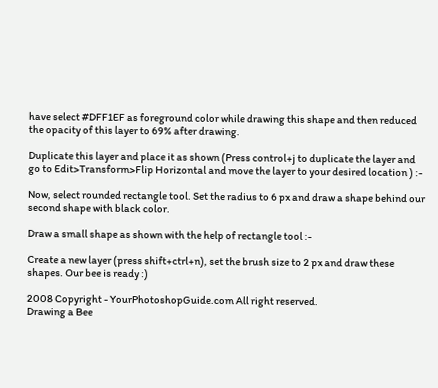have select #DFF1EF as foreground color while drawing this shape and then reduced the opacity of this layer to 69% after drawing.

Duplicate this layer and place it as shown (Press control+j to duplicate the layer and go to Edit>Transform>Flip Horizontal and move the layer to your desired location ) :-

Now, select rounded rectangle tool. Set the radius to 6 px and draw a shape behind our second shape with black color.

Draw a small shape as shown with the help of rectangle tool :-

Create a new layer (press shift+ctrl+n), set the brush size to 2 px and draw these shapes. Our bee is ready :)

2008 Copyright - YourPhotoshopGuide.com All right reserved.
Drawing a Bee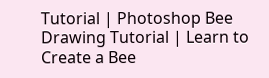Tutorial | Photoshop Bee Drawing Tutorial | Learn to Create a Bee